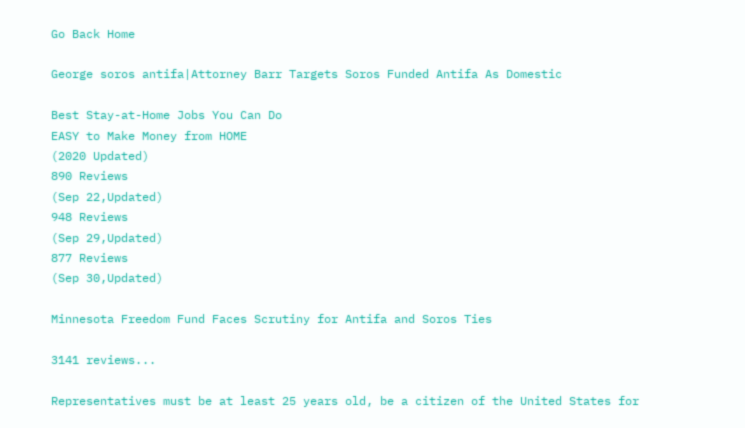Go Back Home

George soros antifa|Attorney Barr Targets Soros Funded Antifa As Domestic

Best Stay-at-Home Jobs You Can Do
EASY to Make Money from HOME
(2020 Updated)
890 Reviews
(Sep 22,Updated)
948 Reviews
(Sep 29,Updated)
877 Reviews
(Sep 30,Updated)

Minnesota Freedom Fund Faces Scrutiny for Antifa and Soros Ties

3141 reviews...

Representatives must be at least 25 years old, be a citizen of the United States for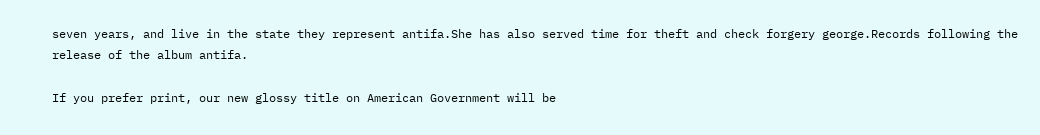seven years, and live in the state they represent antifa.She has also served time for theft and check forgery george.Records following the release of the album antifa.

If you prefer print, our new glossy title on American Government will be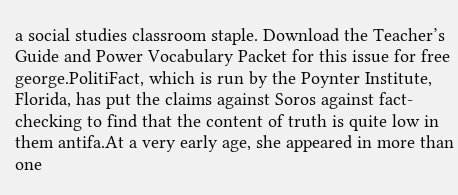a social studies classroom staple. Download the Teacher’s Guide and Power Vocabulary Packet for this issue for free george.PolitiFact, which is run by the Poynter Institute, Florida, has put the claims against Soros against fact-checking to find that the content of truth is quite low in them antifa.At a very early age, she appeared in more than one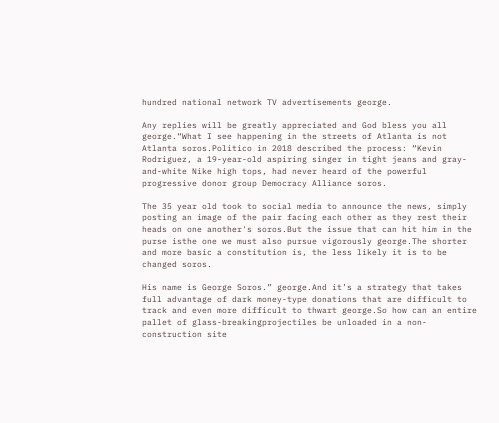hundred national network TV advertisements george.

Any replies will be greatly appreciated and God bless you all george.“What I see happening in the streets of Atlanta is not Atlanta soros.Politico in 2018 described the process: “Kevin Rodriguez, a 19-year-old aspiring singer in tight jeans and gray-and-white Nike high tops, had never heard of the powerful progressive donor group Democracy Alliance soros.

The 35 year old took to social media to announce the news, simply posting an image of the pair facing each other as they rest their heads on one another's soros.But the issue that can hit him in the purse isthe one we must also pursue vigorously george.The shorter and more basic a constitution is, the less likely it is to be changed soros.

His name is George Soros.” george.And it’s a strategy that takes full advantage of dark money-type donations that are difficult to track and even more difficult to thwart george.So how can an entire pallet of glass-breakingprojectiles be unloaded in a non-construction site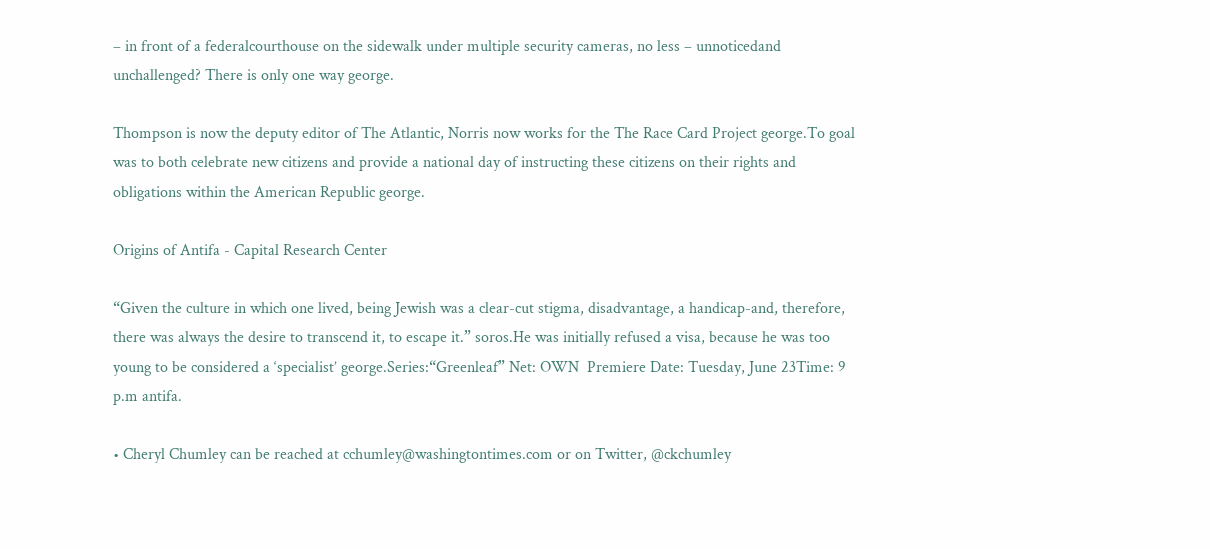– in front of a federalcourthouse on the sidewalk under multiple security cameras, no less – unnoticedand unchallenged? There is only one way george.

Thompson is now the deputy editor of The Atlantic, Norris now works for the The Race Card Project george.To goal was to both celebrate new citizens and provide a national day of instructing these citizens on their rights and obligations within the American Republic george.

Origins of Antifa - Capital Research Center

“Given the culture in which one lived, being Jewish was a clear-cut stigma, disadvantage, a handicap-and, therefore, there was always the desire to transcend it, to escape it.” soros.He was initially refused a visa, because he was too young to be considered a ‘specialist’ george.Series:“Greenleaf” Net: OWN  Premiere Date: Tuesday, June 23Time: 9 p.m antifa.

• Cheryl Chumley can be reached at cchumley@washingtontimes.com or on Twitter, @ckchumley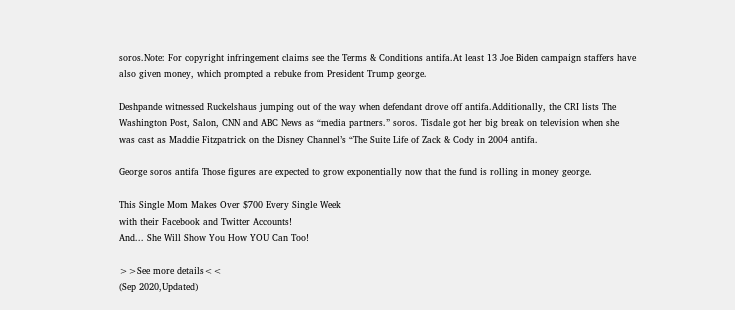soros.Note: For copyright infringement claims see the Terms & Conditions antifa.At least 13 Joe Biden campaign staffers have also given money, which prompted a rebuke from President Trump george.

Deshpande witnessed Ruckelshaus jumping out of the way when defendant drove off antifa.Additionally, the CRI lists The Washington Post, Salon, CNN and ABC News as “media partners.” soros. Tisdale got her big break on television when she was cast as Maddie Fitzpatrick on the Disney Channel’s “The Suite Life of Zack & Cody in 2004 antifa.

George soros antifa Those figures are expected to grow exponentially now that the fund is rolling in money george.

This Single Mom Makes Over $700 Every Single Week
with their Facebook and Twitter Accounts!
And... She Will Show You How YOU Can Too!

>>See more details<<
(Sep 2020,Updated)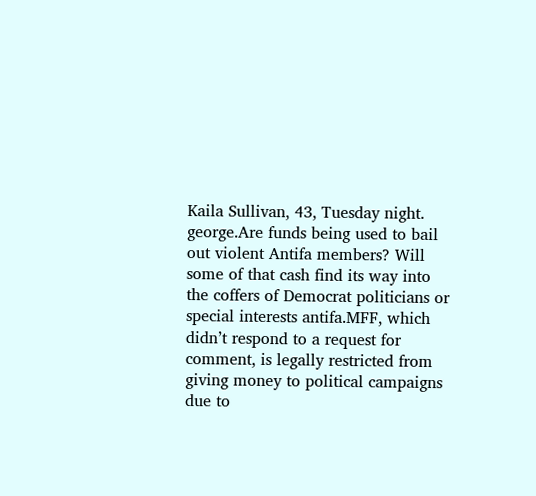Kaila Sullivan, 43, Tuesday night.  george.Are funds being used to bail out violent Antifa members? Will some of that cash find its way into the coffers of Democrat politicians or special interests antifa.MFF, which didn’t respond to a request for comment, is legally restricted from giving money to political campaigns due to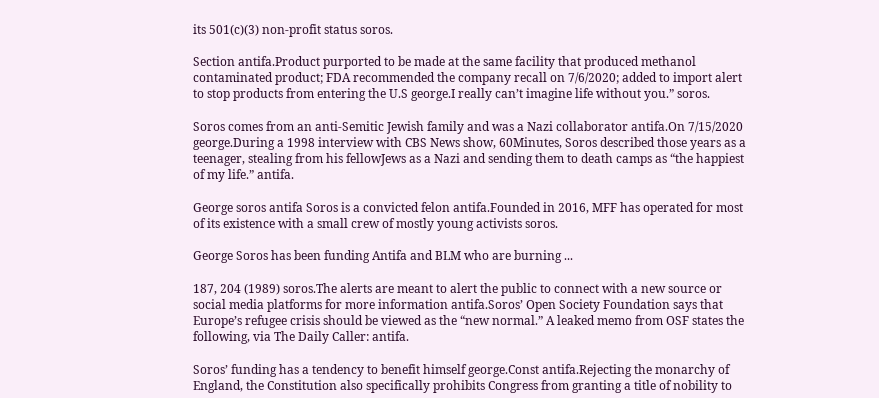its 501(c)(3) non-profit status soros.

Section antifa.Product purported to be made at the same facility that produced methanol contaminated product; FDA recommended the company recall on 7/6/2020; added to import alert to stop products from entering the U.S george.I really can’t imagine life without you.” soros.

Soros comes from an anti-Semitic Jewish family and was a Nazi collaborator antifa.On 7/15/2020 george.During a 1998 interview with CBS News show, 60Minutes, Soros described those years as a teenager, stealing from his fellowJews as a Nazi and sending them to death camps as “the happiest of my life.” antifa.

George soros antifa Soros is a convicted felon antifa.Founded in 2016, MFF has operated for most of its existence with a small crew of mostly young activists soros.

George Soros has been funding Antifa and BLM who are burning ...

187, 204 (1989) soros.The alerts are meant to alert the public to connect with a new source or social media platforms for more information antifa.Soros’ Open Society Foundation says that Europe’s refugee crisis should be viewed as the “new normal.” A leaked memo from OSF states the following, via The Daily Caller: antifa.

Soros’ funding has a tendency to benefit himself george.Const antifa.Rejecting the monarchy of England, the Constitution also specifically prohibits Congress from granting a title of nobility to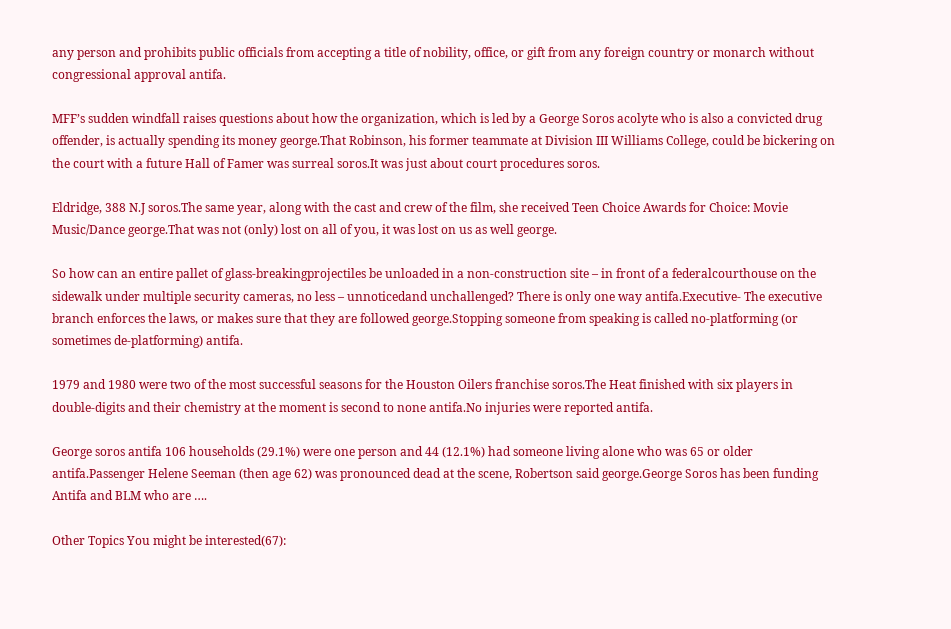any person and prohibits public officials from accepting a title of nobility, office, or gift from any foreign country or monarch without congressional approval antifa.

MFF’s sudden windfall raises questions about how the organization, which is led by a George Soros acolyte who is also a convicted drug offender, is actually spending its money george.That Robinson, his former teammate at Division III Williams College, could be bickering on the court with a future Hall of Famer was surreal soros.It was just about court procedures soros.

Eldridge, 388 N.J soros.The same year, along with the cast and crew of the film, she received Teen Choice Awards for Choice: Movie Music/Dance george.That was not (only) lost on all of you, it was lost on us as well george.

So how can an entire pallet of glass-breakingprojectiles be unloaded in a non-construction site – in front of a federalcourthouse on the sidewalk under multiple security cameras, no less – unnoticedand unchallenged? There is only one way antifa.Executive- The executive branch enforces the laws, or makes sure that they are followed george.Stopping someone from speaking is called no-platforming (or sometimes de-platforming) antifa.

1979 and 1980 were two of the most successful seasons for the Houston Oilers franchise soros.The Heat finished with six players in double-digits and their chemistry at the moment is second to none antifa.No injuries were reported antifa.

George soros antifa 106 households (29.1%) were one person and 44 (12.1%) had someone living alone who was 65 or older antifa.Passenger Helene Seeman (then age 62) was pronounced dead at the scene, Robertson said george.George Soros has been funding Antifa and BLM who are ….

Other Topics You might be interested(67):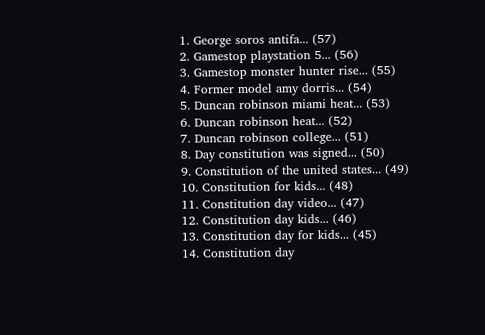1. George soros antifa... (57)
2. Gamestop playstation 5... (56)
3. Gamestop monster hunter rise... (55)
4. Former model amy dorris... (54)
5. Duncan robinson miami heat... (53)
6. Duncan robinson heat... (52)
7. Duncan robinson college... (51)
8. Day constitution was signed... (50)
9. Constitution of the united states... (49)
10. Constitution for kids... (48)
11. Constitution day video... (47)
12. Constitution day kids... (46)
13. Constitution day for kids... (45)
14. Constitution day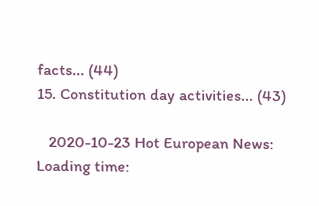facts... (44)
15. Constitution day activities... (43)

   2020-10-23 Hot European News:
Loading time: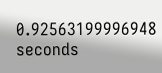0.92563199996948 seconds